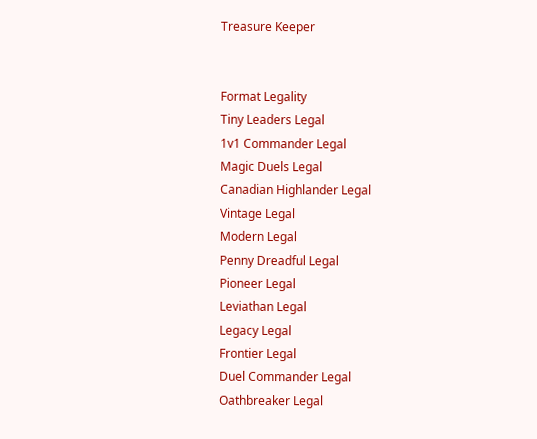Treasure Keeper


Format Legality
Tiny Leaders Legal
1v1 Commander Legal
Magic Duels Legal
Canadian Highlander Legal
Vintage Legal
Modern Legal
Penny Dreadful Legal
Pioneer Legal
Leviathan Legal
Legacy Legal
Frontier Legal
Duel Commander Legal
Oathbreaker Legal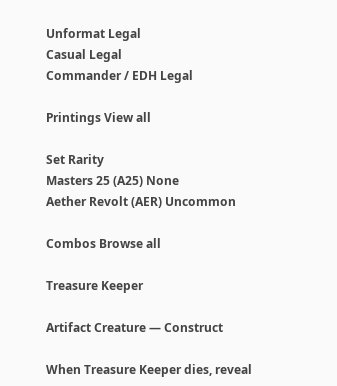Unformat Legal
Casual Legal
Commander / EDH Legal

Printings View all

Set Rarity
Masters 25 (A25) None
Aether Revolt (AER) Uncommon

Combos Browse all

Treasure Keeper

Artifact Creature — Construct

When Treasure Keeper dies, reveal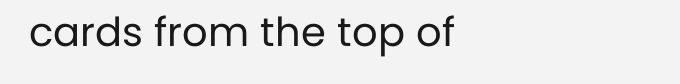cards from the top of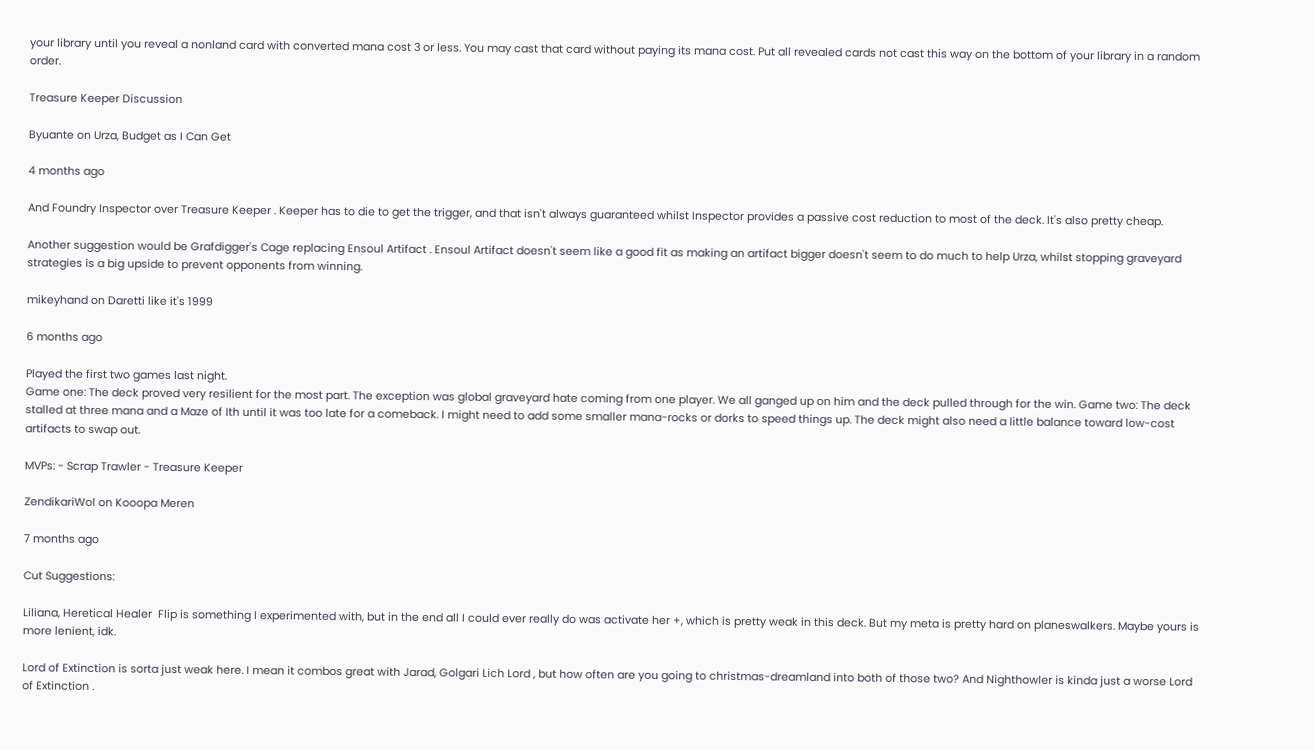your library until you reveal a nonland card with converted mana cost 3 or less. You may cast that card without paying its mana cost. Put all revealed cards not cast this way on the bottom of your library in a random order.

Treasure Keeper Discussion

Byuante on Urza, Budget as I Can Get

4 months ago

And Foundry Inspector over Treasure Keeper . Keeper has to die to get the trigger, and that isn't always guaranteed whilst Inspector provides a passive cost reduction to most of the deck. It's also pretty cheap.

Another suggestion would be Grafdigger's Cage replacing Ensoul Artifact . Ensoul Artifact doesn't seem like a good fit as making an artifact bigger doesn't seem to do much to help Urza, whilst stopping graveyard strategies is a big upside to prevent opponents from winning.

mikeyhand on Daretti like it's 1999

6 months ago

Played the first two games last night.
Game one: The deck proved very resilient for the most part. The exception was global graveyard hate coming from one player. We all ganged up on him and the deck pulled through for the win. Game two: The deck stalled at three mana and a Maze of Ith until it was too late for a comeback. I might need to add some smaller mana-rocks or dorks to speed things up. The deck might also need a little balance toward low-cost artifacts to swap out.

MVPs: - Scrap Trawler - Treasure Keeper

ZendikariWol on Kooopa Meren

7 months ago

Cut Suggestions:

Liliana, Heretical Healer  Flip is something I experimented with, but in the end all I could ever really do was activate her +, which is pretty weak in this deck. But my meta is pretty hard on planeswalkers. Maybe yours is more lenient, idk.

Lord of Extinction is sorta just weak here. I mean it combos great with Jarad, Golgari Lich Lord , but how often are you going to christmas-dreamland into both of those two? And Nighthowler is kinda just a worse Lord of Extinction .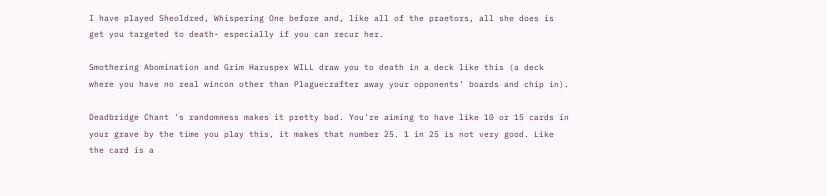I have played Sheoldred, Whispering One before and, like all of the praetors, all she does is get you targeted to death- especially if you can recur her.

Smothering Abomination and Grim Haruspex WILL draw you to death in a deck like this (a deck where you have no real wincon other than Plaguecrafter away your opponents' boards and chip in).

Deadbridge Chant 's randomness makes it pretty bad. You're aiming to have like 10 or 15 cards in your grave by the time you play this, it makes that number 25. 1 in 25 is not very good. Like the card is a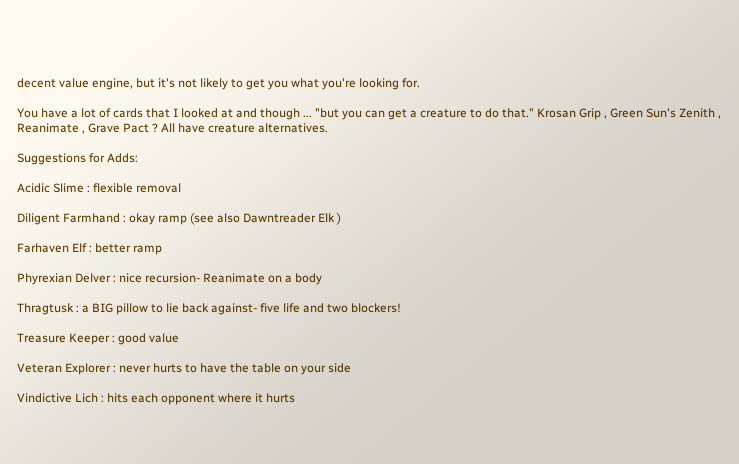decent value engine, but it's not likely to get you what you're looking for.

You have a lot of cards that I looked at and though ... "but you can get a creature to do that." Krosan Grip , Green Sun's Zenith , Reanimate , Grave Pact ? All have creature alternatives.

Suggestions for Adds:

Acidic Slime : flexible removal

Diligent Farmhand : okay ramp (see also Dawntreader Elk )

Farhaven Elf : better ramp

Phyrexian Delver : nice recursion- Reanimate on a body

Thragtusk : a BIG pillow to lie back against- five life and two blockers!

Treasure Keeper : good value

Veteran Explorer : never hurts to have the table on your side

Vindictive Lich : hits each opponent where it hurts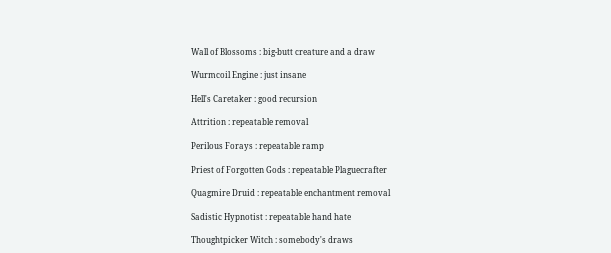Wall of Blossoms : big-butt creature and a draw

Wurmcoil Engine : just insane

Hell's Caretaker : good recursion

Attrition : repeatable removal

Perilous Forays : repeatable ramp

Priest of Forgotten Gods : repeatable Plaguecrafter

Quagmire Druid : repeatable enchantment removal

Sadistic Hypnotist : repeatable hand hate

Thoughtpicker Witch : somebody's draws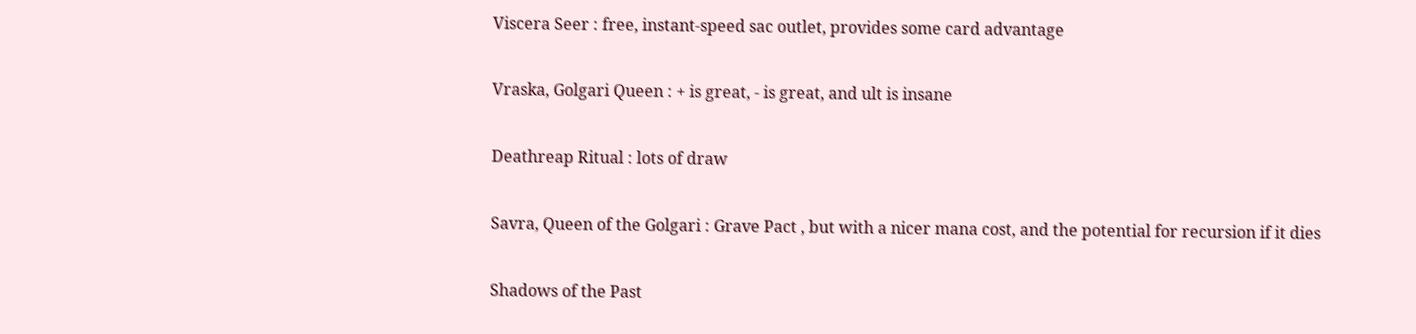Viscera Seer : free, instant-speed sac outlet, provides some card advantage

Vraska, Golgari Queen : + is great, - is great, and ult is insane

Deathreap Ritual : lots of draw

Savra, Queen of the Golgari : Grave Pact , but with a nicer mana cost, and the potential for recursion if it dies

Shadows of the Past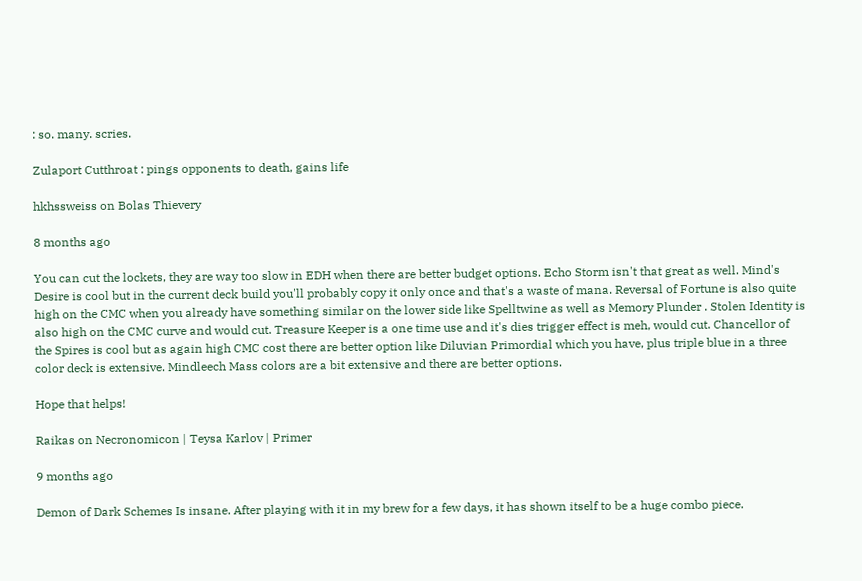: so. many. scries.

Zulaport Cutthroat : pings opponents to death, gains life

hkhssweiss on Bolas Thievery

8 months ago

You can cut the lockets, they are way too slow in EDH when there are better budget options. Echo Storm isn't that great as well. Mind's Desire is cool but in the current deck build you'll probably copy it only once and that's a waste of mana. Reversal of Fortune is also quite high on the CMC when you already have something similar on the lower side like Spelltwine as well as Memory Plunder . Stolen Identity is also high on the CMC curve and would cut. Treasure Keeper is a one time use and it's dies trigger effect is meh, would cut. Chancellor of the Spires is cool but as again high CMC cost there are better option like Diluvian Primordial which you have, plus triple blue in a three color deck is extensive. Mindleech Mass colors are a bit extensive and there are better options.

Hope that helps!

Raikas on Necronomicon | Teysa Karlov | Primer

9 months ago

Demon of Dark Schemes Is insane. After playing with it in my brew for a few days, it has shown itself to be a huge combo piece.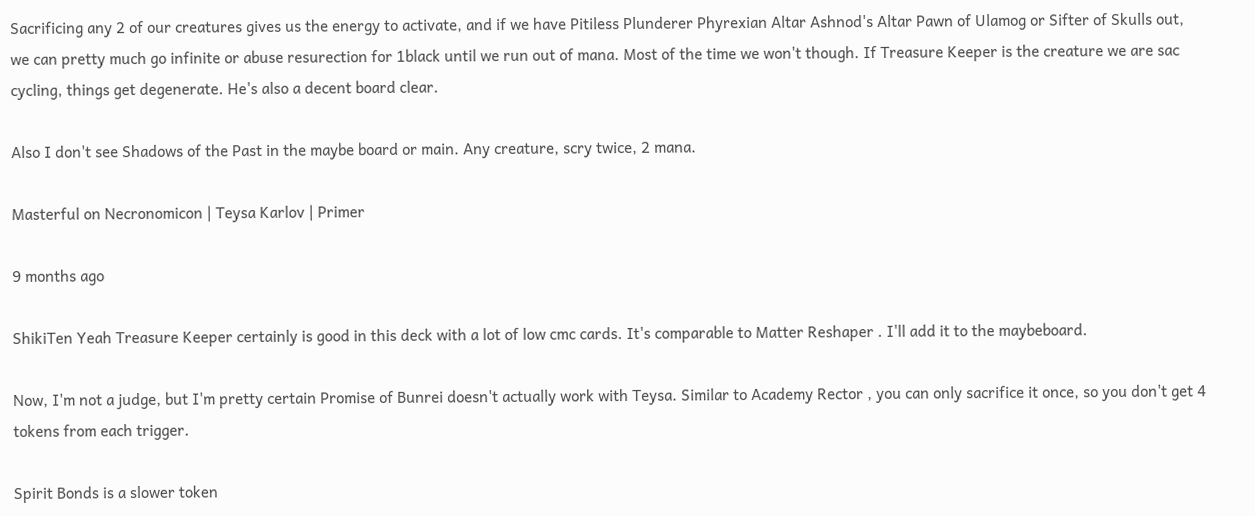Sacrificing any 2 of our creatures gives us the energy to activate, and if we have Pitiless Plunderer Phyrexian Altar Ashnod's Altar Pawn of Ulamog or Sifter of Skulls out, we can pretty much go infinite or abuse resurection for 1black until we run out of mana. Most of the time we won't though. If Treasure Keeper is the creature we are sac cycling, things get degenerate. He's also a decent board clear.

Also I don't see Shadows of the Past in the maybe board or main. Any creature, scry twice, 2 mana.

Masterful on Necronomicon | Teysa Karlov | Primer

9 months ago

ShikiTen Yeah Treasure Keeper certainly is good in this deck with a lot of low cmc cards. It's comparable to Matter Reshaper . I'll add it to the maybeboard.

Now, I'm not a judge, but I'm pretty certain Promise of Bunrei doesn't actually work with Teysa. Similar to Academy Rector , you can only sacrifice it once, so you don't get 4 tokens from each trigger.

Spirit Bonds is a slower token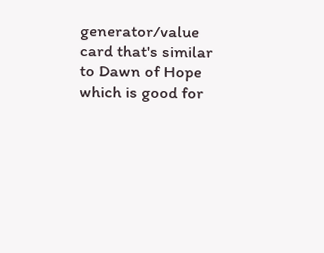generator/value card that's similar to Dawn of Hope which is good for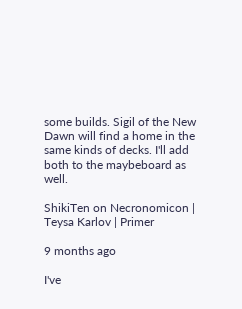some builds. Sigil of the New Dawn will find a home in the same kinds of decks. I'll add both to the maybeboard as well.

ShikiTen on Necronomicon | Teysa Karlov | Primer

9 months ago

I've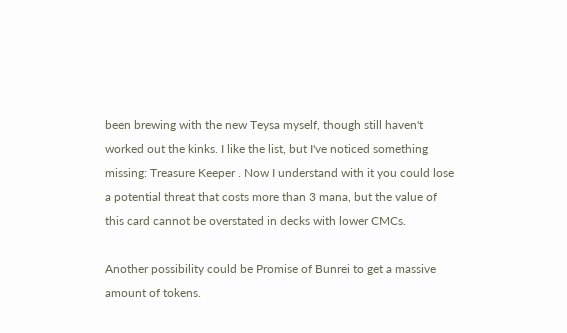been brewing with the new Teysa myself, though still haven't worked out the kinks. I like the list, but I've noticed something missing: Treasure Keeper . Now I understand with it you could lose a potential threat that costs more than 3 mana, but the value of this card cannot be overstated in decks with lower CMCs.

Another possibility could be Promise of Bunrei to get a massive amount of tokens.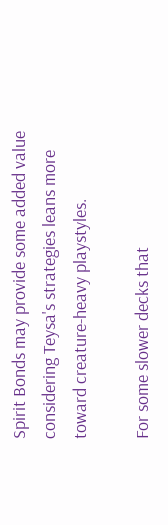Spirit Bonds may provide some added value considering Teysa's strategies leans more toward creature-heavy playstyles.

For some slower decks that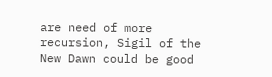are need of more recursion, Sigil of the New Dawn could be good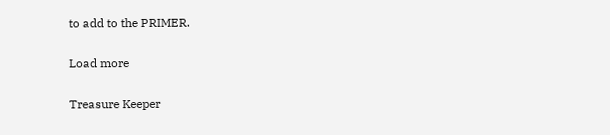to add to the PRIMER.

Load more

Treasure Keeper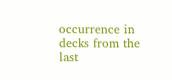occurrence in decks from the last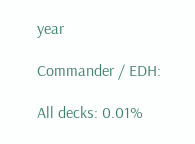year

Commander / EDH:

All decks: 0.01%